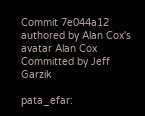Commit 7e044a12 authored by Alan Cox's avatar Alan Cox Committed by Jeff Garzik

pata_efar: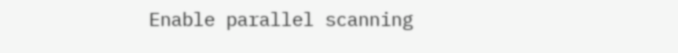Enable parallel scanning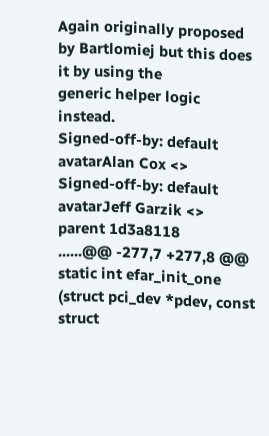Again originally proposed by Bartlomiej but this does it by using the
generic helper logic instead.
Signed-off-by: default avatarAlan Cox <>
Signed-off-by: default avatarJeff Garzik <>
parent 1d3a8118
......@@ -277,7 +277,8 @@ static int efar_init_one (struct pci_dev *pdev, const struct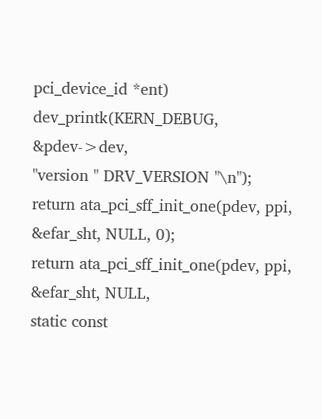pci_device_id *ent)
dev_printk(KERN_DEBUG, &pdev->dev,
"version " DRV_VERSION "\n");
return ata_pci_sff_init_one(pdev, ppi, &efar_sht, NULL, 0);
return ata_pci_sff_init_one(pdev, ppi, &efar_sht, NULL,
static const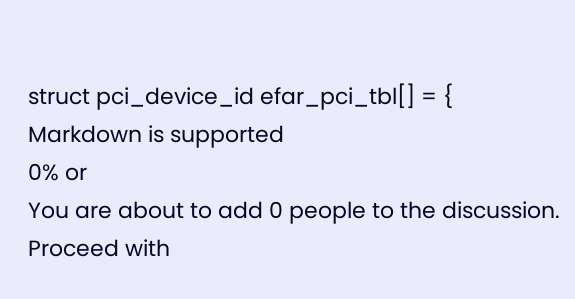struct pci_device_id efar_pci_tbl[] = {
Markdown is supported
0% or
You are about to add 0 people to the discussion. Proceed with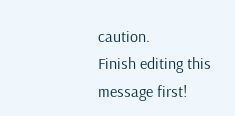caution.
Finish editing this message first!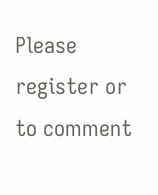Please register or to comment